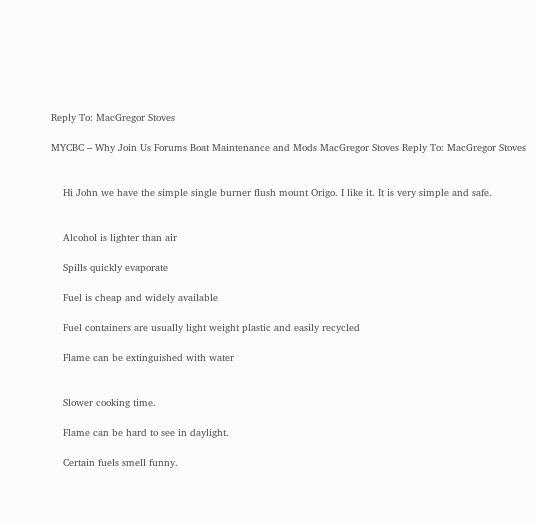Reply To: MacGregor Stoves

MYCBC – Why Join Us Forums Boat Maintenance and Mods MacGregor Stoves Reply To: MacGregor Stoves


    Hi John we have the simple single burner flush mount Origo. I like it. It is very simple and safe.


    Alcohol is lighter than air

    Spills quickly evaporate

    Fuel is cheap and widely available

    Fuel containers are usually light weight plastic and easily recycled

    Flame can be extinguished with water


    Slower cooking time.

    Flame can be hard to see in daylight.

    Certain fuels smell funny.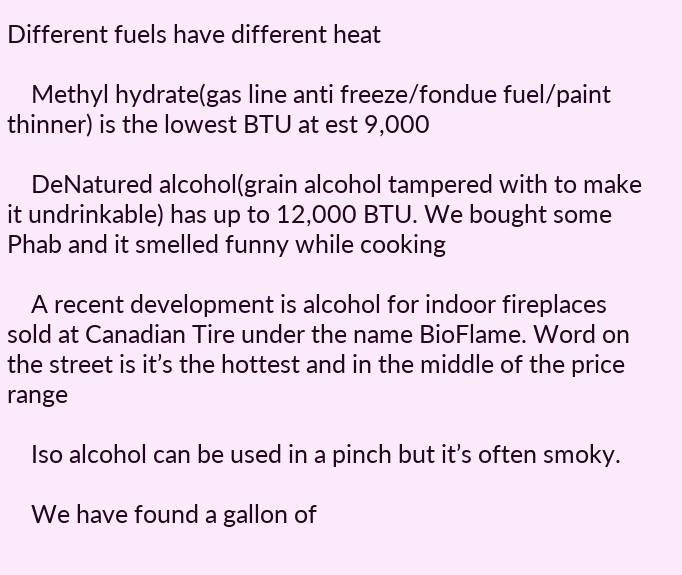Different fuels have different heat

    Methyl hydrate(gas line anti freeze/fondue fuel/paint thinner) is the lowest BTU at est 9,000

    DeNatured alcohol(grain alcohol tampered with to make it undrinkable) has up to 12,000 BTU. We bought some Phab and it smelled funny while cooking

    A recent development is alcohol for indoor fireplaces sold at Canadian Tire under the name BioFlame. Word on the street is it’s the hottest and in the middle of the price range

    Iso alcohol can be used in a pinch but it’s often smoky.

    We have found a gallon of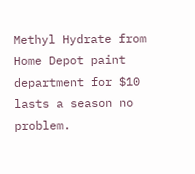Methyl Hydrate from Home Depot paint department for $10 lasts a season no problem.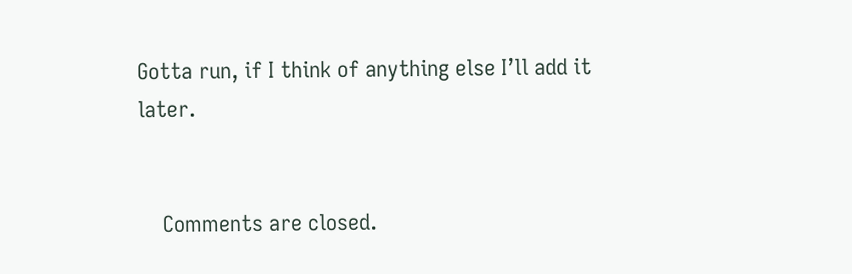Gotta run, if I think of anything else I’ll add it later.


    Comments are closed.